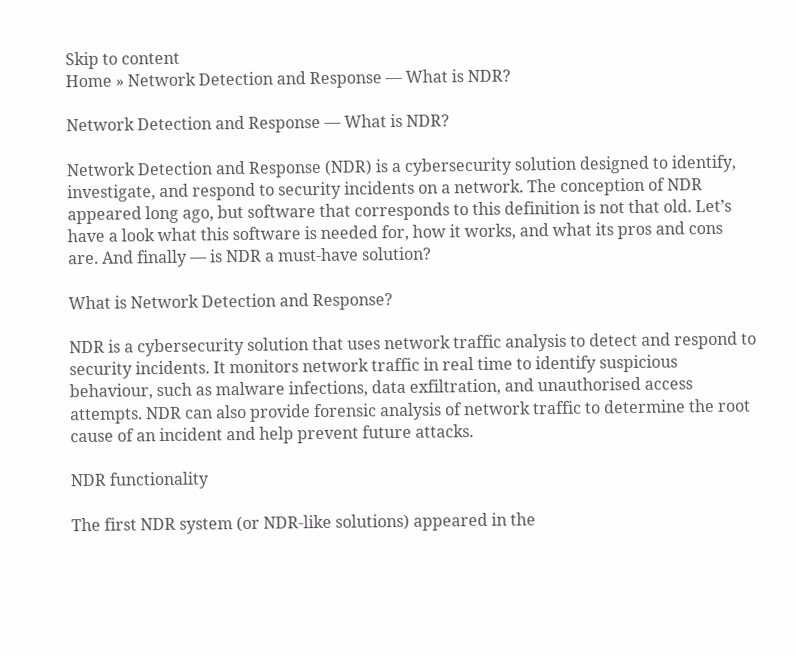Skip to content
Home » Network Detection and Response — What is NDR?

Network Detection and Response — What is NDR?

Network Detection and Response (NDR) is a cybersecurity solution designed to identify, investigate, and respond to security incidents on a network. The conception of NDR appeared long ago, but software that corresponds to this definition is not that old. Let’s have a look what this software is needed for, how it works, and what its pros and cons are. And finally — is NDR a must-have solution?

What is Network Detection and Response?

NDR is a cybersecurity solution that uses network traffic analysis to detect and respond to security incidents. It monitors network traffic in real time to identify suspicious behaviour, such as malware infections, data exfiltration, and unauthorised access attempts. NDR can also provide forensic analysis of network traffic to determine the root cause of an incident and help prevent future attacks.

NDR functionality

The first NDR system (or NDR-like solutions) appeared in the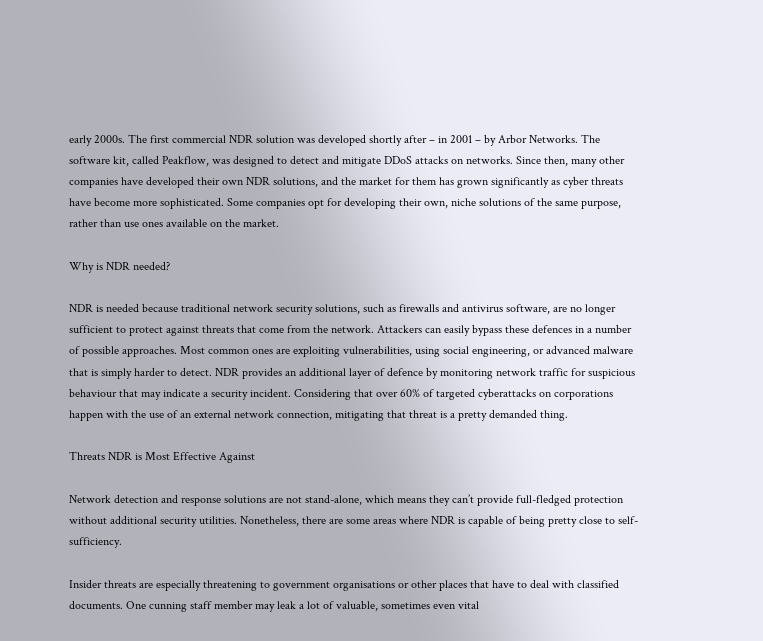early 2000s. The first commercial NDR solution was developed shortly after – in 2001 – by Arbor Networks. The software kit, called Peakflow, was designed to detect and mitigate DDoS attacks on networks. Since then, many other companies have developed their own NDR solutions, and the market for them has grown significantly as cyber threats have become more sophisticated. Some companies opt for developing their own, niche solutions of the same purpose, rather than use ones available on the market.

Why is NDR needed?

NDR is needed because traditional network security solutions, such as firewalls and antivirus software, are no longer sufficient to protect against threats that come from the network. Attackers can easily bypass these defences in a number of possible approaches. Most common ones are exploiting vulnerabilities, using social engineering, or advanced malware that is simply harder to detect. NDR provides an additional layer of defence by monitoring network traffic for suspicious behaviour that may indicate a security incident. Considering that over 60% of targeted cyberattacks on corporations happen with the use of an external network connection, mitigating that threat is a pretty demanded thing.

Threats NDR is Most Effective Against

Network detection and response solutions are not stand-alone, which means they can’t provide full-fledged protection without additional security utilities. Nonetheless, there are some areas where NDR is capable of being pretty close to self-sufficiency.

Insider threats are especially threatening to government organisations or other places that have to deal with classified documents. One cunning staff member may leak a lot of valuable, sometimes even vital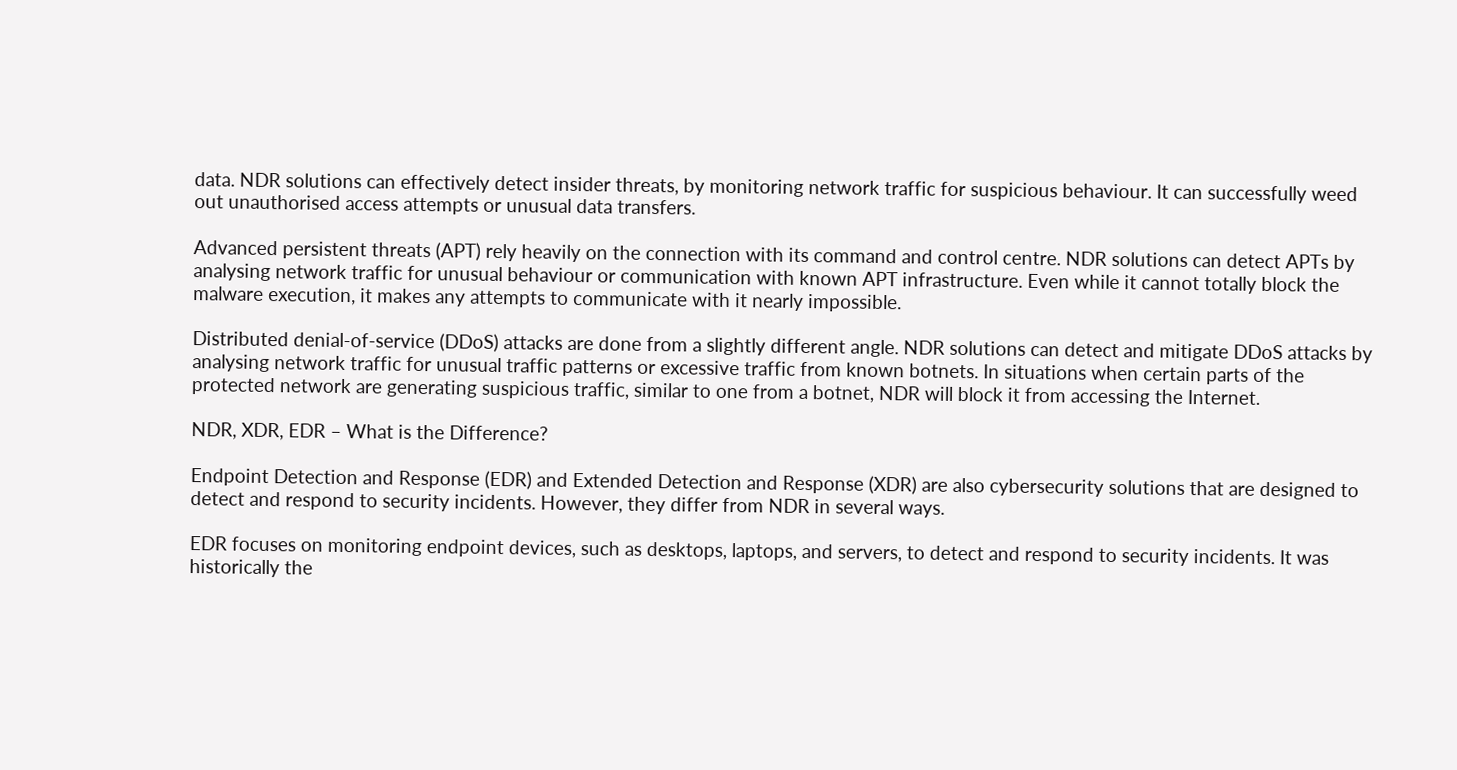data. NDR solutions can effectively detect insider threats, by monitoring network traffic for suspicious behaviour. It can successfully weed out unauthorised access attempts or unusual data transfers.

Advanced persistent threats (APT) rely heavily on the connection with its command and control centre. NDR solutions can detect APTs by analysing network traffic for unusual behaviour or communication with known APT infrastructure. Even while it cannot totally block the malware execution, it makes any attempts to communicate with it nearly impossible.

Distributed denial-of-service (DDoS) attacks are done from a slightly different angle. NDR solutions can detect and mitigate DDoS attacks by analysing network traffic for unusual traffic patterns or excessive traffic from known botnets. In situations when certain parts of the protected network are generating suspicious traffic, similar to one from a botnet, NDR will block it from accessing the Internet.

NDR, XDR, EDR – What is the Difference?

Endpoint Detection and Response (EDR) and Extended Detection and Response (XDR) are also cybersecurity solutions that are designed to detect and respond to security incidents. However, they differ from NDR in several ways.

EDR focuses on monitoring endpoint devices, such as desktops, laptops, and servers, to detect and respond to security incidents. It was historically the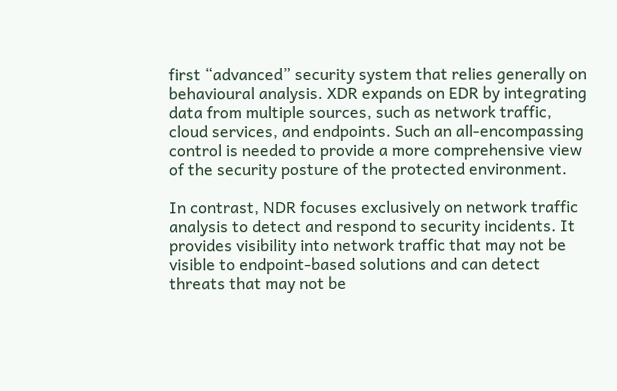first “advanced” security system that relies generally on behavioural analysis. XDR expands on EDR by integrating data from multiple sources, such as network traffic, cloud services, and endpoints. Such an all-encompassing control is needed to provide a more comprehensive view of the security posture of the protected environment.

In contrast, NDR focuses exclusively on network traffic analysis to detect and respond to security incidents. It provides visibility into network traffic that may not be visible to endpoint-based solutions and can detect threats that may not be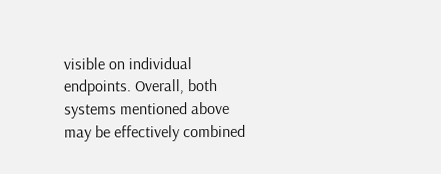visible on individual endpoints. Overall, both systems mentioned above may be effectively combined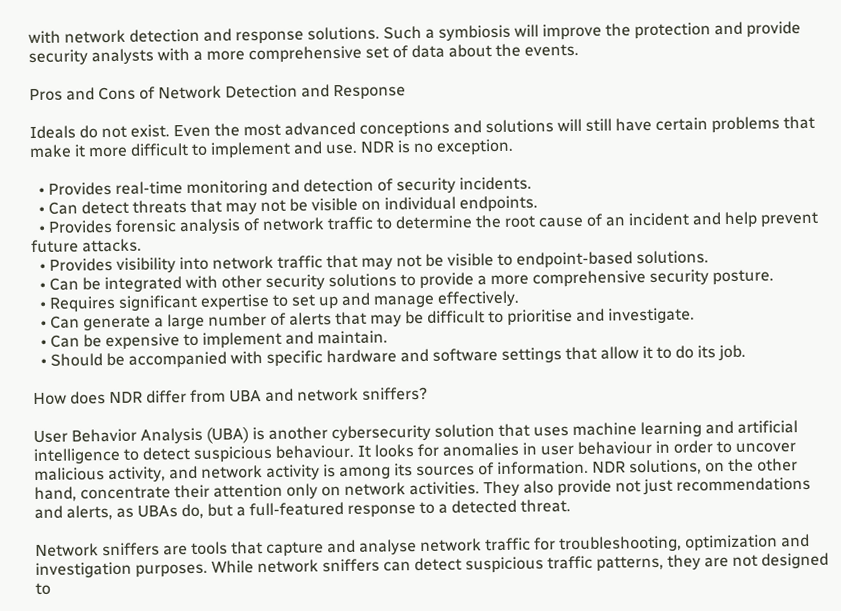with network detection and response solutions. Such a symbiosis will improve the protection and provide security analysts with a more comprehensive set of data about the events.

Pros and Cons of Network Detection and Response

Ideals do not exist. Even the most advanced conceptions and solutions will still have certain problems that make it more difficult to implement and use. NDR is no exception.

  • Provides real-time monitoring and detection of security incidents.
  • Can detect threats that may not be visible on individual endpoints.
  • Provides forensic analysis of network traffic to determine the root cause of an incident and help prevent future attacks.
  • Provides visibility into network traffic that may not be visible to endpoint-based solutions.
  • Can be integrated with other security solutions to provide a more comprehensive security posture.
  • Requires significant expertise to set up and manage effectively.
  • Can generate a large number of alerts that may be difficult to prioritise and investigate.
  • Can be expensive to implement and maintain.
  • Should be accompanied with specific hardware and software settings that allow it to do its job.

How does NDR differ from UBA and network sniffers?

User Behavior Analysis (UBA) is another cybersecurity solution that uses machine learning and artificial intelligence to detect suspicious behaviour. It looks for anomalies in user behaviour in order to uncover malicious activity, and network activity is among its sources of information. NDR solutions, on the other hand, concentrate their attention only on network activities. They also provide not just recommendations and alerts, as UBAs do, but a full-featured response to a detected threat.

Network sniffers are tools that capture and analyse network traffic for troubleshooting, optimization and investigation purposes. While network sniffers can detect suspicious traffic patterns, they are not designed to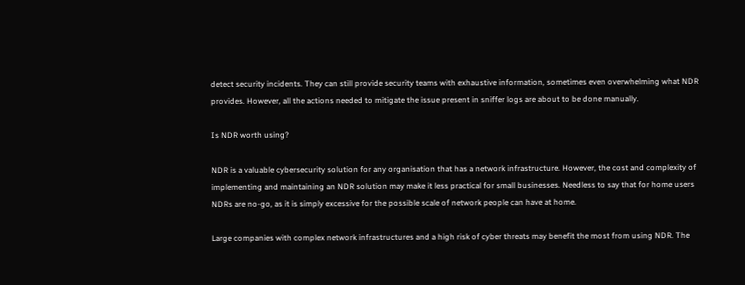detect security incidents. They can still provide security teams with exhaustive information, sometimes even overwhelming what NDR provides. However, all the actions needed to mitigate the issue present in sniffer logs are about to be done manually.

Is NDR worth using?

NDR is a valuable cybersecurity solution for any organisation that has a network infrastructure. However, the cost and complexity of implementing and maintaining an NDR solution may make it less practical for small businesses. Needless to say that for home users NDRs are no-go, as it is simply excessive for the possible scale of network people can have at home.

Large companies with complex network infrastructures and a high risk of cyber threats may benefit the most from using NDR. The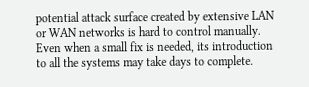potential attack surface created by extensive LAN or WAN networks is hard to control manually. Even when a small fix is needed, its introduction to all the systems may take days to complete.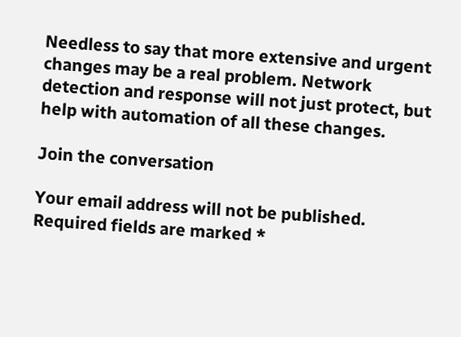Needless to say that more extensive and urgent changes may be a real problem. Network detection and response will not just protect, but help with automation of all these changes.

Join the conversation

Your email address will not be published. Required fields are marked *